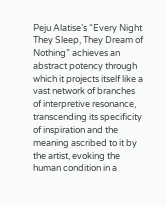Peju Alatise’s “Every Night They Sleep, They Dream of Nothing” achieves an abstract potency through which it projects itself like a vast network of branches of interpretive resonance, transcending its specificity of inspiration and the meaning ascribed to it by the artist, evoking the human condition in a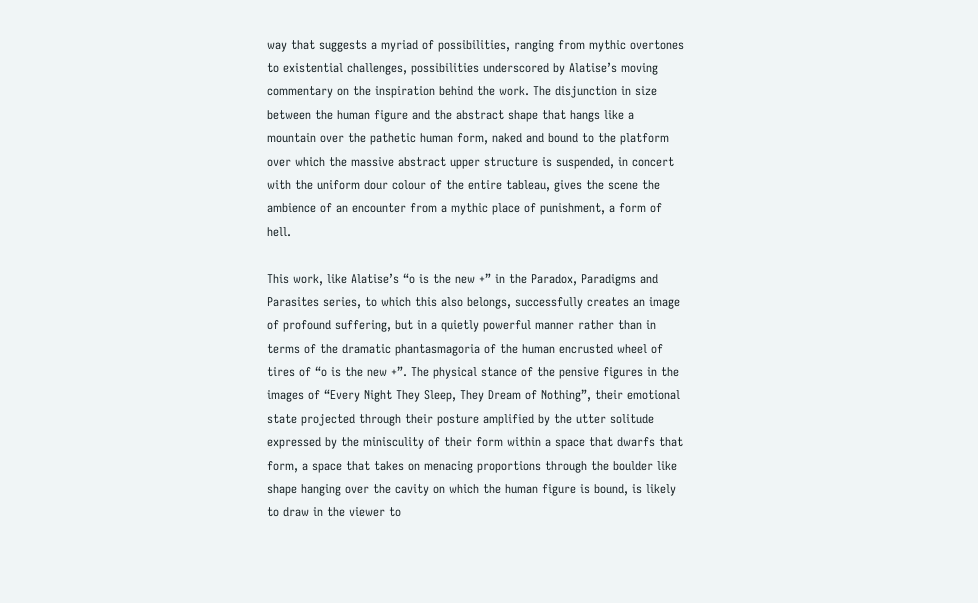way that suggests a myriad of possibilities, ranging from mythic overtones to existential challenges, possibilities underscored by Alatise’s moving commentary on the inspiration behind the work. The disjunction in size between the human figure and the abstract shape that hangs like a mountain over the pathetic human form, naked and bound to the platform over which the massive abstract upper structure is suspended, in concert with the uniform dour colour of the entire tableau, gives the scene the ambience of an encounter from a mythic place of punishment, a form of hell.

This work, like Alatise’s “o is the new +” in the Paradox, Paradigms and Parasites series, to which this also belongs, successfully creates an image of profound suffering, but in a quietly powerful manner rather than in terms of the dramatic phantasmagoria of the human encrusted wheel of tires of “o is the new +”. The physical stance of the pensive figures in the images of “Every Night They Sleep, They Dream of Nothing”, their emotional state projected through their posture amplified by the utter solitude expressed by the minisculity of their form within a space that dwarfs that form, a space that takes on menacing proportions through the boulder like shape hanging over the cavity on which the human figure is bound, is likely to draw in the viewer to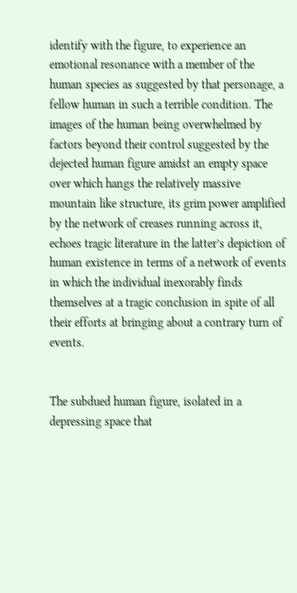identify with the figure, to experience an emotional resonance with a member of the human species as suggested by that personage, a fellow human in such a terrible condition. The images of the human being overwhelmed by factors beyond their control suggested by the dejected human figure amidst an empty space over which hangs the relatively massive mountain like structure, its grim power amplified by the network of creases running across it, echoes tragic literature in the latter’s depiction of human existence in terms of a network of events in which the individual inexorably finds themselves at a tragic conclusion in spite of all their efforts at bringing about a contrary turn of events.


The subdued human figure, isolated in a depressing space that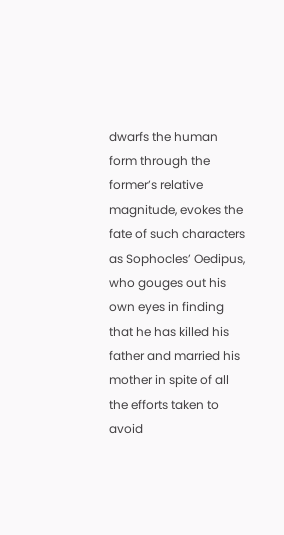dwarfs the human form through the former’s relative magnitude, evokes the fate of such characters as Sophocles’ Oedipus, who gouges out his own eyes in finding that he has killed his father and married his mother in spite of all the efforts taken to avoid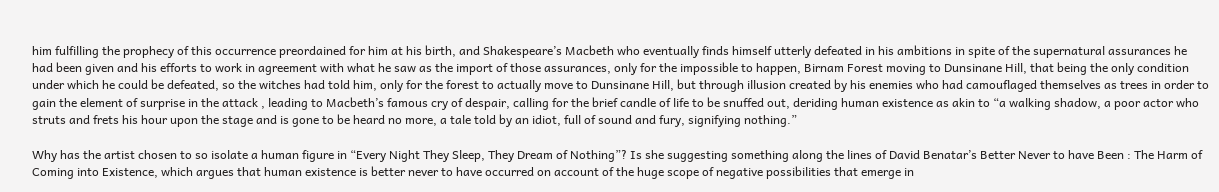him fulfilling the prophecy of this occurrence preordained for him at his birth, and Shakespeare’s Macbeth who eventually finds himself utterly defeated in his ambitions in spite of the supernatural assurances he had been given and his efforts to work in agreement with what he saw as the import of those assurances, only for the impossible to happen, Birnam Forest moving to Dunsinane Hill, that being the only condition under which he could be defeated, so the witches had told him, only for the forest to actually move to Dunsinane Hill, but through illusion created by his enemies who had camouflaged themselves as trees in order to gain the element of surprise in the attack , leading to Macbeth’s famous cry of despair, calling for the brief candle of life to be snuffed out, deriding human existence as akin to “a walking shadow, a poor actor who struts and frets his hour upon the stage and is gone to be heard no more, a tale told by an idiot, full of sound and fury, signifying nothing.”

Why has the artist chosen to so isolate a human figure in “Every Night They Sleep, They Dream of Nothing”? Is she suggesting something along the lines of David Benatar’s Better Never to have Been : The Harm of Coming into Existence, which argues that human existence is better never to have occurred on account of the huge scope of negative possibilities that emerge in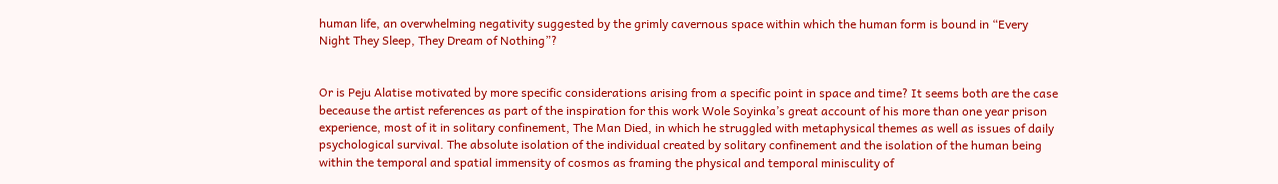human life, an overwhelming negativity suggested by the grimly cavernous space within which the human form is bound in “Every Night They Sleep, They Dream of Nothing”?


Or is Peju Alatise motivated by more specific considerations arising from a specific point in space and time? It seems both are the case beceause the artist references as part of the inspiration for this work Wole Soyinka’s great account of his more than one year prison experience, most of it in solitary confinement, The Man Died, in which he struggled with metaphysical themes as well as issues of daily psychological survival. The absolute isolation of the individual created by solitary confinement and the isolation of the human being within the temporal and spatial immensity of cosmos as framing the physical and temporal minisculity of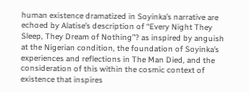human existence dramatized in Soyinka’s narrative are echoed by Alatise’s description of “Every Night They Sleep, They Dream of Nothing”? as inspired by anguish at the Nigerian condition, the foundation of Soyinka’s experiences and reflections in The Man Died, and the consideration of this within the cosmic context of existence that inspires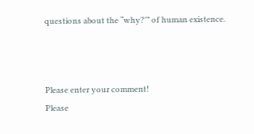questions about the “why?’” of human existence.



Please enter your comment!
Please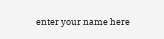enter your name here